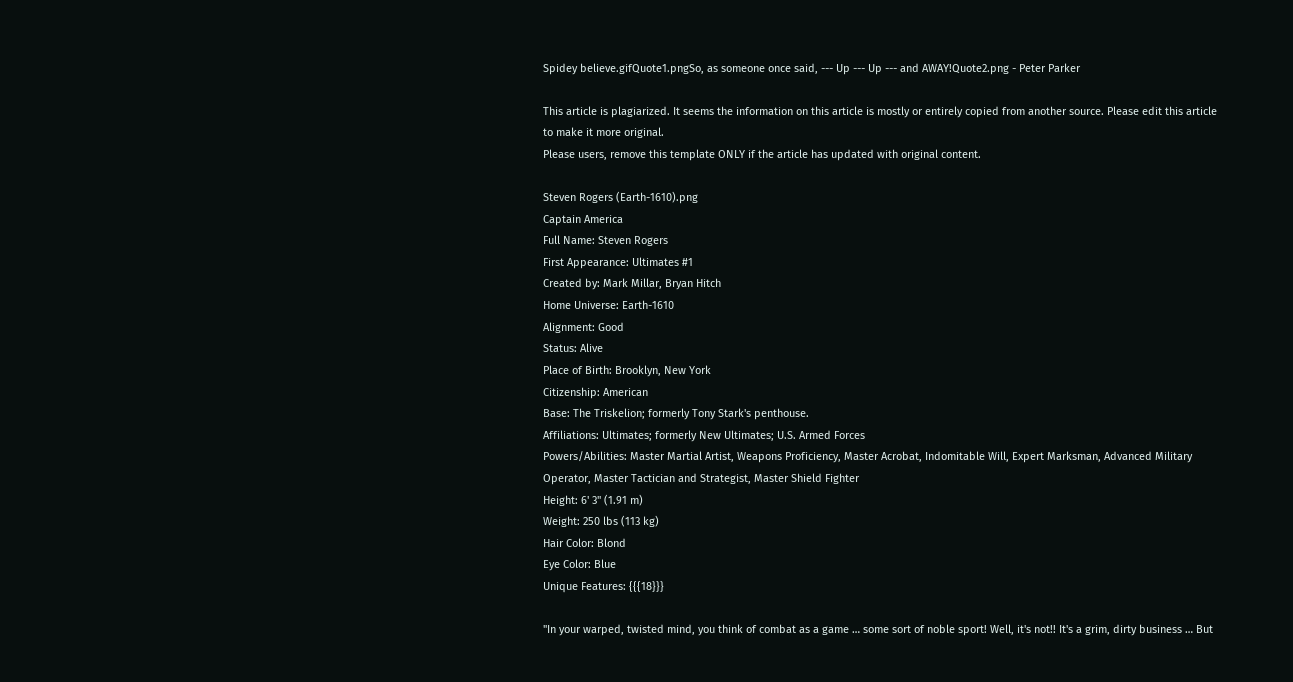Spidey believe.gifQuote1.pngSo, as someone once said, --- Up --- Up --- and AWAY!Quote2.png - Peter Parker

This article is plagiarized. It seems the information on this article is mostly or entirely copied from another source. Please edit this article to make it more original.
Please users, remove this template ONLY if the article has updated with original content.

Steven Rogers (Earth-1610).png
Captain America
Full Name: Steven Rogers
First Appearance: Ultimates #1
Created by: Mark Millar, Bryan Hitch
Home Universe: Earth-1610
Alignment: Good
Status: Alive
Place of Birth: Brooklyn, New York
Citizenship: American
Base: The Triskelion; formerly Tony Stark's penthouse.
Affiliations: Ultimates; formerly New Ultimates; U.S. Armed Forces
Powers/Abilities: Master Martial Artist, Weapons Proficiency, Master Acrobat, Indomitable Will, Expert Marksman, Advanced Military Operator, Master Tactician and Strategist, Master Shield Fighter
Height: 6' 3" (1.91 m)
Weight: 250 lbs (113 kg)
Hair Color: Blond
Eye Color: Blue
Unique Features: {{{18}}}

"In your warped, twisted mind, you think of combat as a game … some sort of noble sport! Well, it's not!! It's a grim, dirty business … But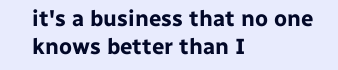it's a business that no one knows better than I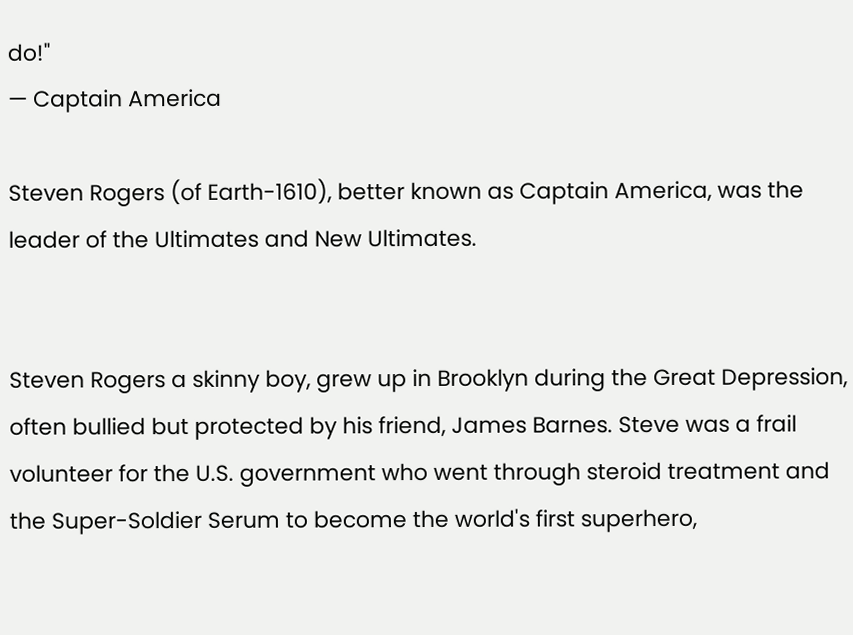do!"
— Captain America

Steven Rogers (of Earth-1610), better known as Captain America, was the leader of the Ultimates and New Ultimates.


Steven Rogers a skinny boy, grew up in Brooklyn during the Great Depression, often bullied but protected by his friend, James Barnes. Steve was a frail volunteer for the U.S. government who went through steroid treatment and the Super-Soldier Serum to become the world's first superhero,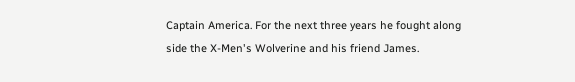Captain America. For the next three years he fought along side the X-Men's Wolverine and his friend James.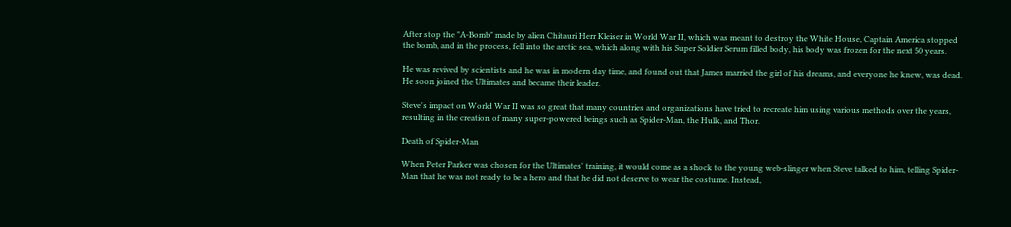After stop the "A-Bomb" made by alien Chitauri Herr Kleiser in World War II, which was meant to destroy the White House, Captain America stopped the bomb, and in the process, fell into the arctic sea, which along with his Super Soldier Serum filled body, his body was frozen for the next 50 years.

He was revived by scientists and he was in modern day time, and found out that James married the girl of his dreams, and everyone he knew, was dead. He soon joined the Ultimates and became their leader.

Steve's impact on World War II was so great that many countries and organizations have tried to recreate him using various methods over the years, resulting in the creation of many super-powered beings such as Spider-Man, the Hulk, and Thor.

Death of Spider-Man

When Peter Parker was chosen for the Ultimates' training, it would come as a shock to the young web-slinger when Steve talked to him, telling Spider-Man that he was not ready to be a hero and that he did not deserve to wear the costume. Instead,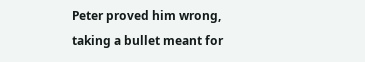Peter proved him wrong, taking a bullet meant for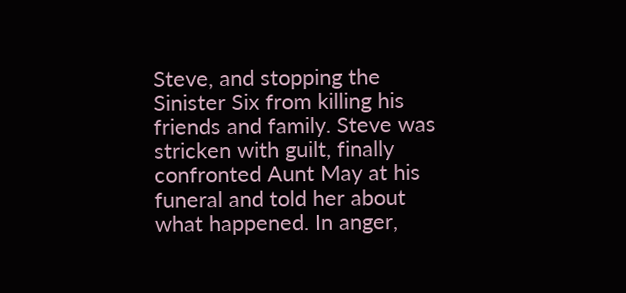Steve, and stopping the Sinister Six from killing his friends and family. Steve was stricken with guilt, finally confronted Aunt May at his funeral and told her about what happened. In anger,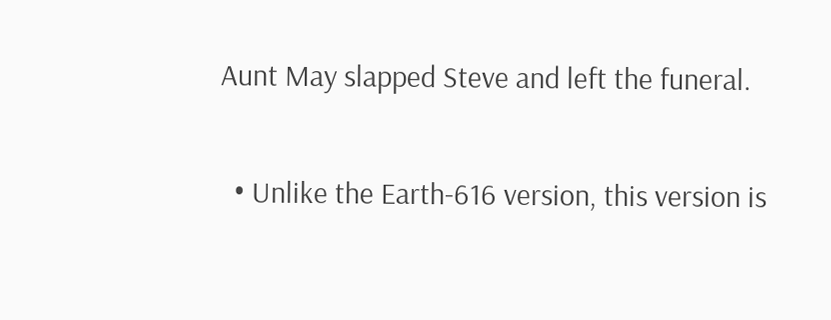Aunt May slapped Steve and left the funeral.


  • Unlike the Earth-616 version, this version is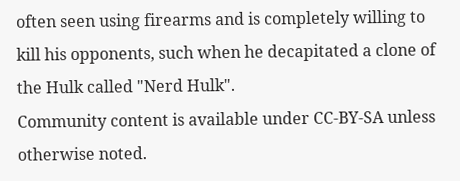often seen using firearms and is completely willing to kill his opponents, such when he decapitated a clone of the Hulk called "Nerd Hulk".
Community content is available under CC-BY-SA unless otherwise noted.